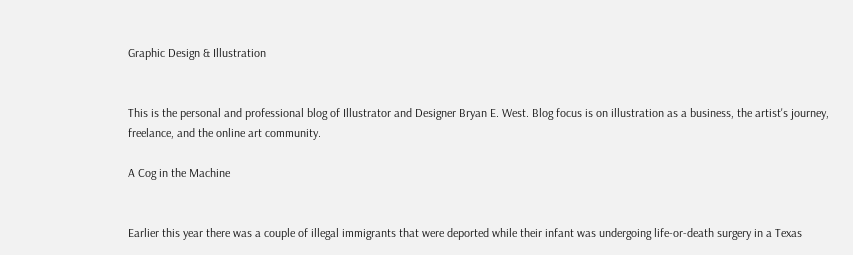Graphic Design & Illustration


This is the personal and professional blog of Illustrator and Designer Bryan E. West. Blog focus is on illustration as a business, the artist's journey, freelance, and the online art community.

A Cog in the Machine


Earlier this year there was a couple of illegal immigrants that were deported while their infant was undergoing life-or-death surgery in a Texas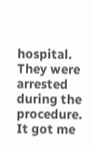hospital. They were arrested during the procedure. It got me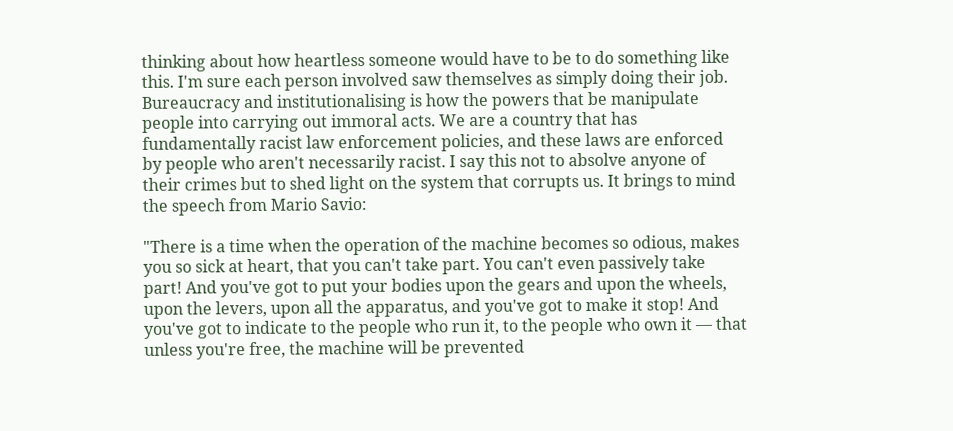thinking about how heartless someone would have to be to do something like this. I'm sure each person involved saw themselves as simply doing their job. Bureaucracy and institutionalising is how the powers that be manipulate people into carrying out immoral acts. We are a country that has fundamentally racist law enforcement policies, and these laws are enforced by people who aren't necessarily racist. I say this not to absolve anyone of their crimes but to shed light on the system that corrupts us. It brings to mind the speech from Mario Savio:

"There is a time when the operation of the machine becomes so odious, makes you so sick at heart, that you can't take part. You can't even passively take part! And you've got to put your bodies upon the gears and upon the wheels, upon the levers, upon all the apparatus, and you've got to make it stop! And you've got to indicate to the people who run it, to the people who own it — that unless you're free, the machine will be prevented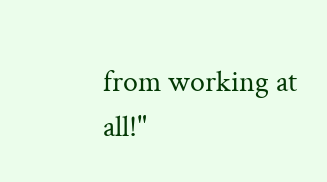from working at all!"